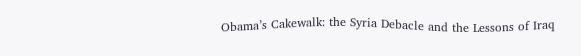Obama’s Cakewalk: the Syria Debacle and the Lessons of Iraq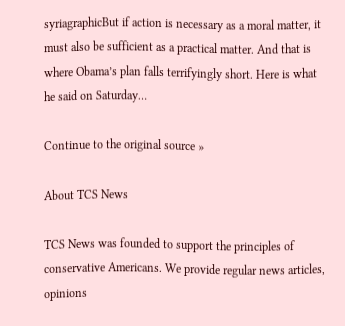syriagraphicBut if action is necessary as a moral matter, it must also be sufficient as a practical matter. And that is where Obama’s plan falls terrifyingly short. Here is what he said on Saturday…

Continue to the original source »

About TCS News

TCS News was founded to support the principles of conservative Americans. We provide regular news articles, opinions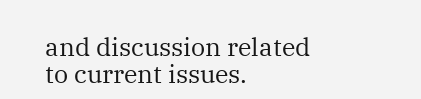and discussion related to current issues.